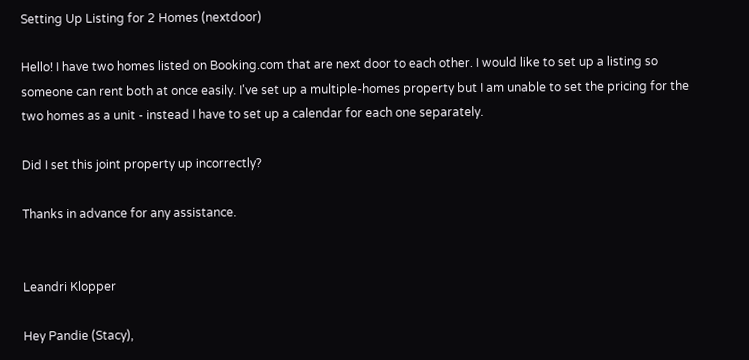Setting Up Listing for 2 Homes (nextdoor)

Hello! I have two homes listed on Booking.com that are next door to each other. I would like to set up a listing so someone can rent both at once easily. I've set up a multiple-homes property but I am unable to set the pricing for the two homes as a unit - instead I have to set up a calendar for each one separately.

Did I set this joint property up incorrectly?

Thanks in advance for any assistance.


Leandri Klopper

Hey Pandie (Stacy),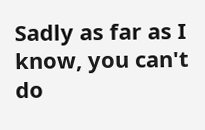Sadly as far as I know, you can't do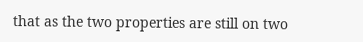that as the two properties are still on two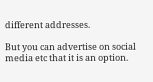different addresses.

But you can advertise on social media etc that it is an option.